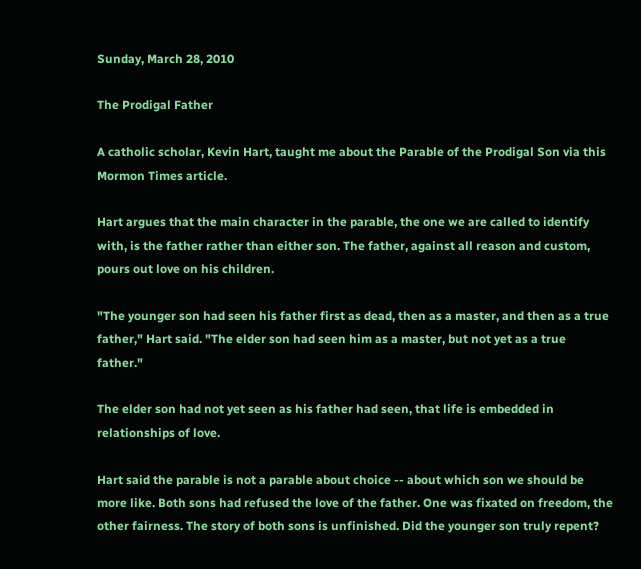Sunday, March 28, 2010

The Prodigal Father

A catholic scholar, Kevin Hart, taught me about the Parable of the Prodigal Son via this Mormon Times article.

Hart argues that the main character in the parable, the one we are called to identify with, is the father rather than either son. The father, against all reason and custom, pours out love on his children.

"The younger son had seen his father first as dead, then as a master, and then as a true father," Hart said. "The elder son had seen him as a master, but not yet as a true father."

The elder son had not yet seen as his father had seen, that life is embedded in relationships of love.

Hart said the parable is not a parable about choice -- about which son we should be more like. Both sons had refused the love of the father. One was fixated on freedom, the other fairness. The story of both sons is unfinished. Did the younger son truly repent?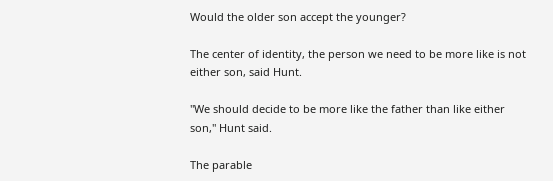Would the older son accept the younger?

The center of identity, the person we need to be more like is not either son, said Hunt.

"We should decide to be more like the father than like either son," Hunt said.

The parable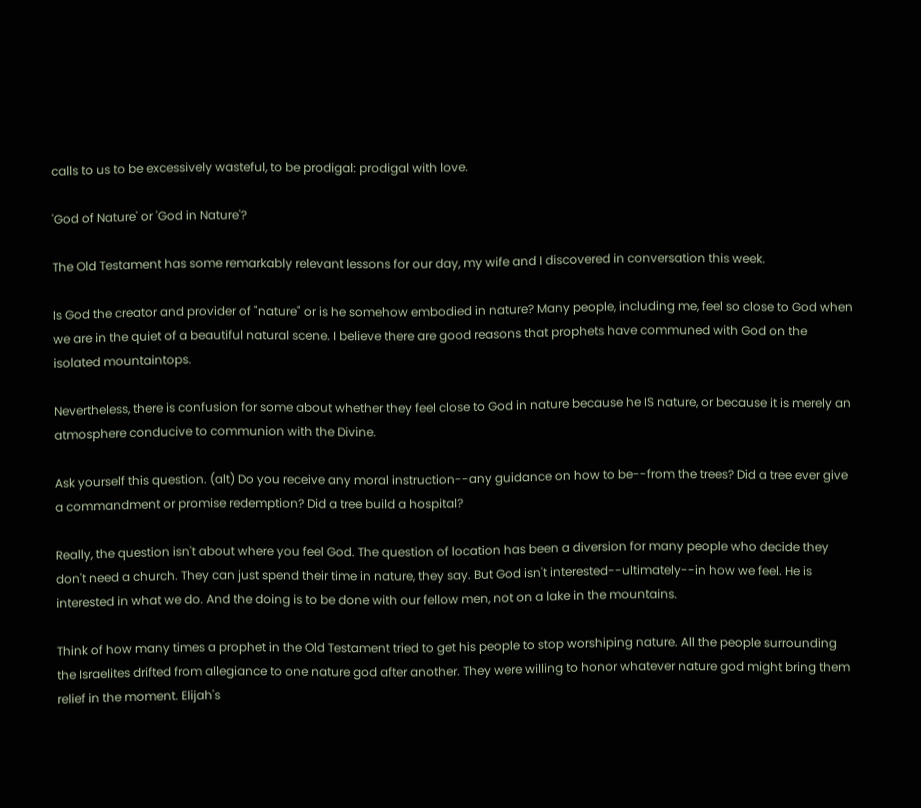calls to us to be excessively wasteful, to be prodigal: prodigal with love.

'God of Nature' or 'God in Nature'?

The Old Testament has some remarkably relevant lessons for our day, my wife and I discovered in conversation this week.

Is God the creator and provider of "nature" or is he somehow embodied in nature? Many people, including me, feel so close to God when we are in the quiet of a beautiful natural scene. I believe there are good reasons that prophets have communed with God on the isolated mountaintops.

Nevertheless, there is confusion for some about whether they feel close to God in nature because he IS nature, or because it is merely an atmosphere conducive to communion with the Divine.

Ask yourself this question. (alt) Do you receive any moral instruction--any guidance on how to be--from the trees? Did a tree ever give a commandment or promise redemption? Did a tree build a hospital?

Really, the question isn't about where you feel God. The question of location has been a diversion for many people who decide they don't need a church. They can just spend their time in nature, they say. But God isn't interested--ultimately--in how we feel. He is interested in what we do. And the doing is to be done with our fellow men, not on a lake in the mountains.

Think of how many times a prophet in the Old Testament tried to get his people to stop worshiping nature. All the people surrounding the Israelites drifted from allegiance to one nature god after another. They were willing to honor whatever nature god might bring them relief in the moment. Elijah's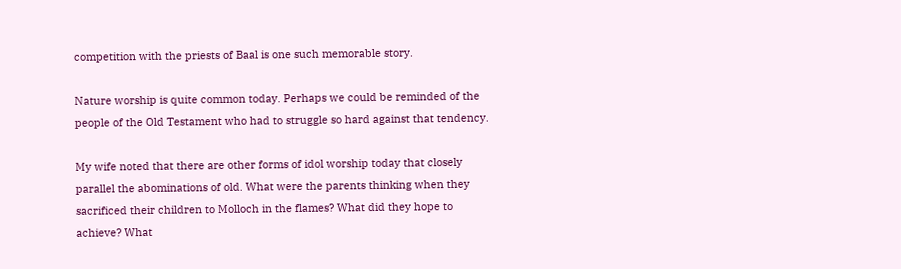competition with the priests of Baal is one such memorable story.

Nature worship is quite common today. Perhaps we could be reminded of the people of the Old Testament who had to struggle so hard against that tendency.

My wife noted that there are other forms of idol worship today that closely parallel the abominations of old. What were the parents thinking when they sacrificed their children to Molloch in the flames? What did they hope to achieve? What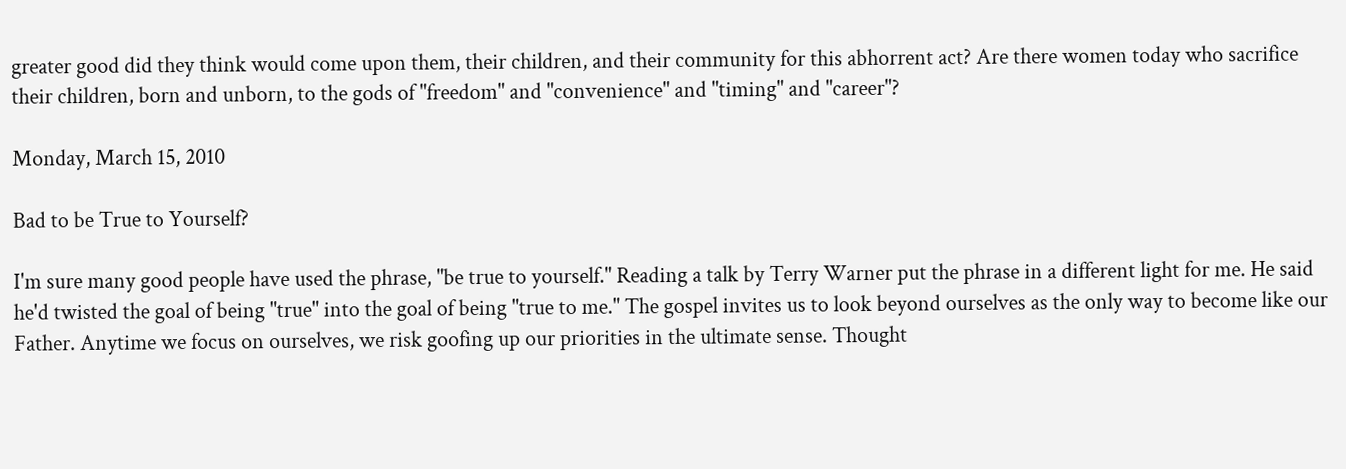greater good did they think would come upon them, their children, and their community for this abhorrent act? Are there women today who sacrifice their children, born and unborn, to the gods of "freedom" and "convenience" and "timing" and "career"?

Monday, March 15, 2010

Bad to be True to Yourself?

I'm sure many good people have used the phrase, "be true to yourself." Reading a talk by Terry Warner put the phrase in a different light for me. He said he'd twisted the goal of being "true" into the goal of being "true to me." The gospel invites us to look beyond ourselves as the only way to become like our Father. Anytime we focus on ourselves, we risk goofing up our priorities in the ultimate sense. Thought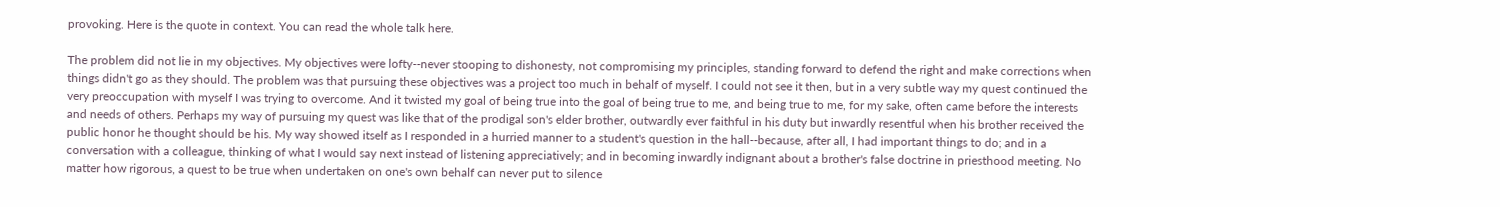provoking. Here is the quote in context. You can read the whole talk here.

The problem did not lie in my objectives. My objectives were lofty--never stooping to dishonesty, not compromising my principles, standing forward to defend the right and make corrections when things didn't go as they should. The problem was that pursuing these objectives was a project too much in behalf of myself. I could not see it then, but in a very subtle way my quest continued the very preoccupation with myself I was trying to overcome. And it twisted my goal of being true into the goal of being true to me, and being true to me, for my sake, often came before the interests and needs of others. Perhaps my way of pursuing my quest was like that of the prodigal son's elder brother, outwardly ever faithful in his duty but inwardly resentful when his brother received the public honor he thought should be his. My way showed itself as I responded in a hurried manner to a student's question in the hall--because, after all, I had important things to do; and in a conversation with a colleague, thinking of what I would say next instead of listening appreciatively; and in becoming inwardly indignant about a brother's false doctrine in priesthood meeting. No matter how rigorous, a quest to be true when undertaken on one's own behalf can never put to silence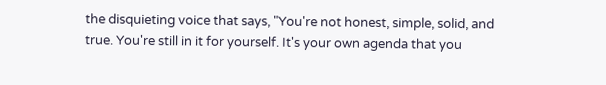the disquieting voice that says, "You're not honest, simple, solid, and true. You're still in it for yourself. It's your own agenda that you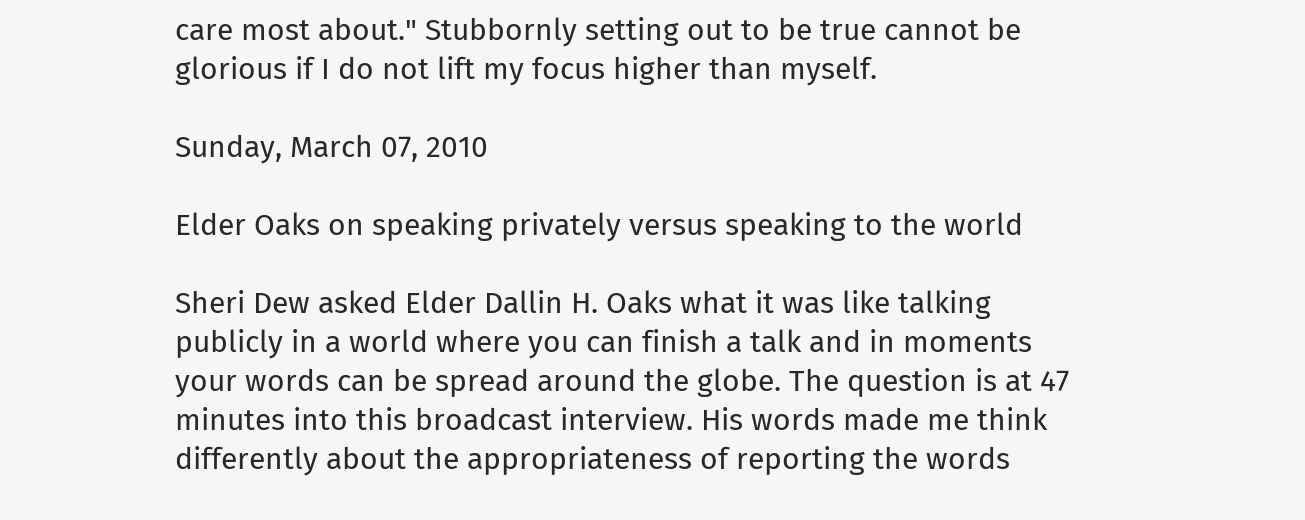care most about." Stubbornly setting out to be true cannot be glorious if I do not lift my focus higher than myself.

Sunday, March 07, 2010

Elder Oaks on speaking privately versus speaking to the world

Sheri Dew asked Elder Dallin H. Oaks what it was like talking publicly in a world where you can finish a talk and in moments your words can be spread around the globe. The question is at 47 minutes into this broadcast interview. His words made me think differently about the appropriateness of reporting the words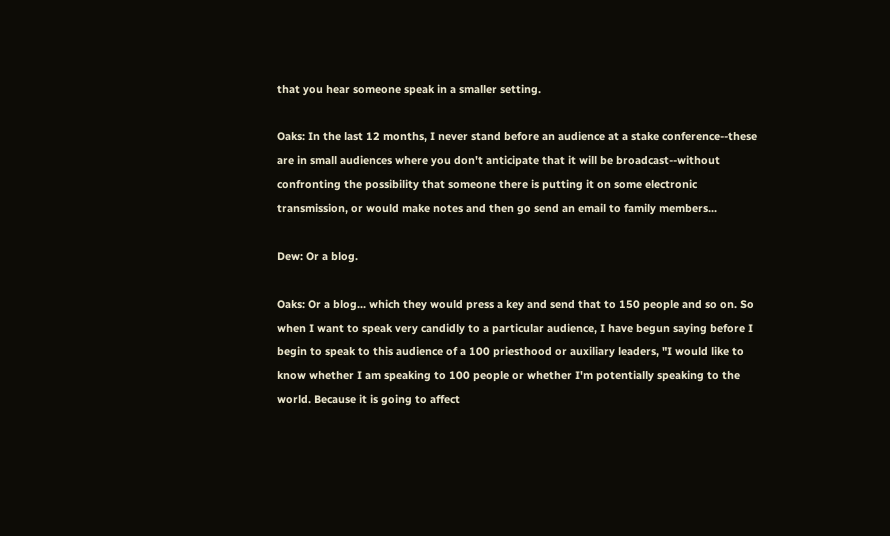that you hear someone speak in a smaller setting.

Oaks: In the last 12 months, I never stand before an audience at a stake conference--these are in small audiences where you don't anticipate that it will be broadcast--without confronting the possibility that someone there is putting it on some electronic transmission, or would make notes and then go send an email to family members...

Dew: Or a blog.

Oaks: Or a blog... which they would press a key and send that to 150 people and so on. So when I want to speak very candidly to a particular audience, I have begun saying before I begin to speak to this audience of a 100 priesthood or auxiliary leaders, "I would like to know whether I am speaking to 100 people or whether I'm potentially speaking to the world. Because it is going to affect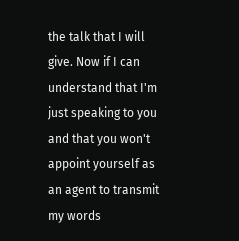the talk that I will give. Now if I can understand that I'm just speaking to you and that you won't appoint yourself as an agent to transmit my words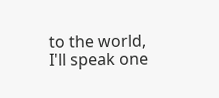to the world, I'll speak one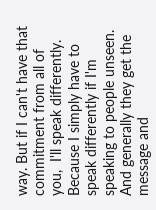way. But if I can't have that commitment from all of you,  I'll speak differently. Because I simply have to speak differently if I'm speaking to people unseen. And generally they get the message and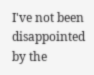I've not been disappointed by the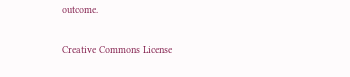outcome.

Creative Commons License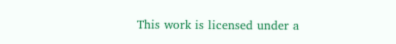This work is licensed under a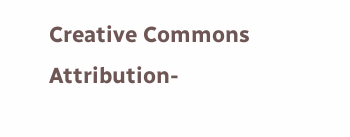Creative Commons Attribution-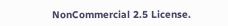NonCommercial 2.5 License.